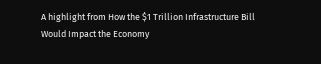A highlight from How the $1 Trillion Infrastructure Bill Would Impact the Economy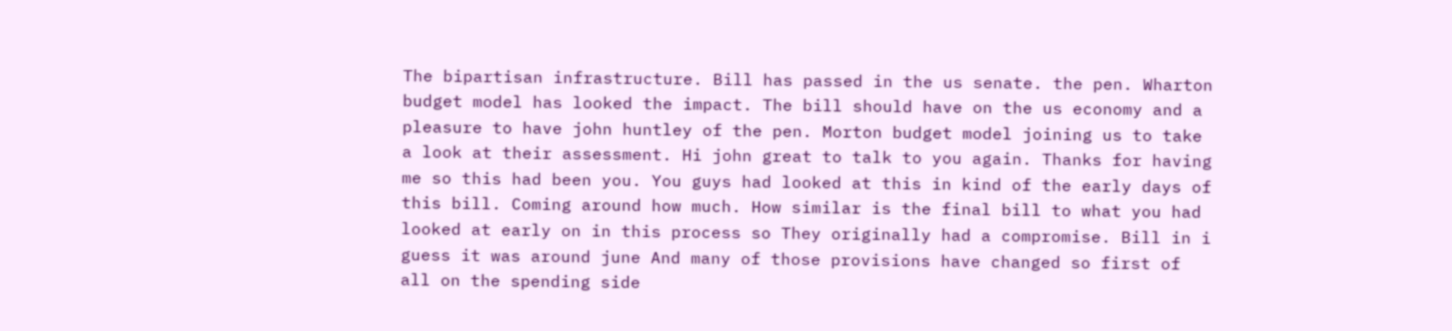The bipartisan infrastructure. Bill has passed in the us senate. the pen. Wharton budget model has looked the impact. The bill should have on the us economy and a pleasure to have john huntley of the pen. Morton budget model joining us to take a look at their assessment. Hi john great to talk to you again. Thanks for having me so this had been you. You guys had looked at this in kind of the early days of this bill. Coming around how much. How similar is the final bill to what you had looked at early on in this process so They originally had a compromise. Bill in i guess it was around june And many of those provisions have changed so first of all on the spending side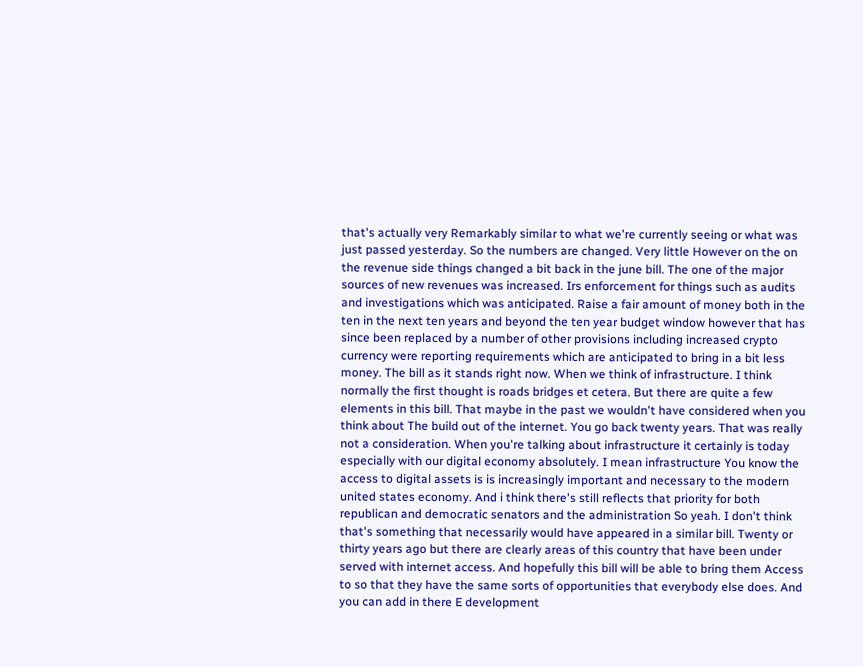that's actually very Remarkably similar to what we're currently seeing or what was just passed yesterday. So the numbers are changed. Very little However on the on the revenue side things changed a bit back in the june bill. The one of the major sources of new revenues was increased. Irs enforcement for things such as audits and investigations which was anticipated. Raise a fair amount of money both in the ten in the next ten years and beyond the ten year budget window however that has since been replaced by a number of other provisions including increased crypto currency were reporting requirements which are anticipated to bring in a bit less money. The bill as it stands right now. When we think of infrastructure. I think normally the first thought is roads bridges et cetera. But there are quite a few elements in this bill. That maybe in the past we wouldn't have considered when you think about The build out of the internet. You go back twenty years. That was really not a consideration. When you're talking about infrastructure it certainly is today especially with our digital economy absolutely. I mean infrastructure You know the access to digital assets is is increasingly important and necessary to the modern united states economy. And i think there's still reflects that priority for both republican and democratic senators and the administration So yeah. I don't think that's something that necessarily would have appeared in a similar bill. Twenty or thirty years ago but there are clearly areas of this country that have been under served with internet access. And hopefully this bill will be able to bring them Access to so that they have the same sorts of opportunities that everybody else does. And you can add in there E development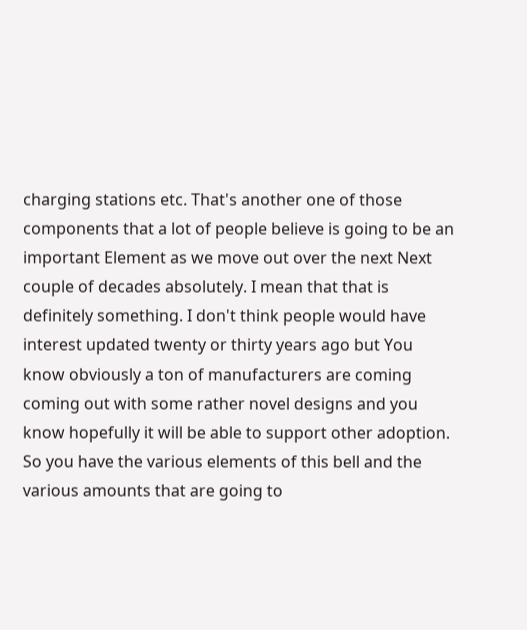charging stations etc. That's another one of those components that a lot of people believe is going to be an important Element as we move out over the next Next couple of decades absolutely. I mean that that is definitely something. I don't think people would have interest updated twenty or thirty years ago but You know obviously a ton of manufacturers are coming coming out with some rather novel designs and you know hopefully it will be able to support other adoption. So you have the various elements of this bell and the various amounts that are going to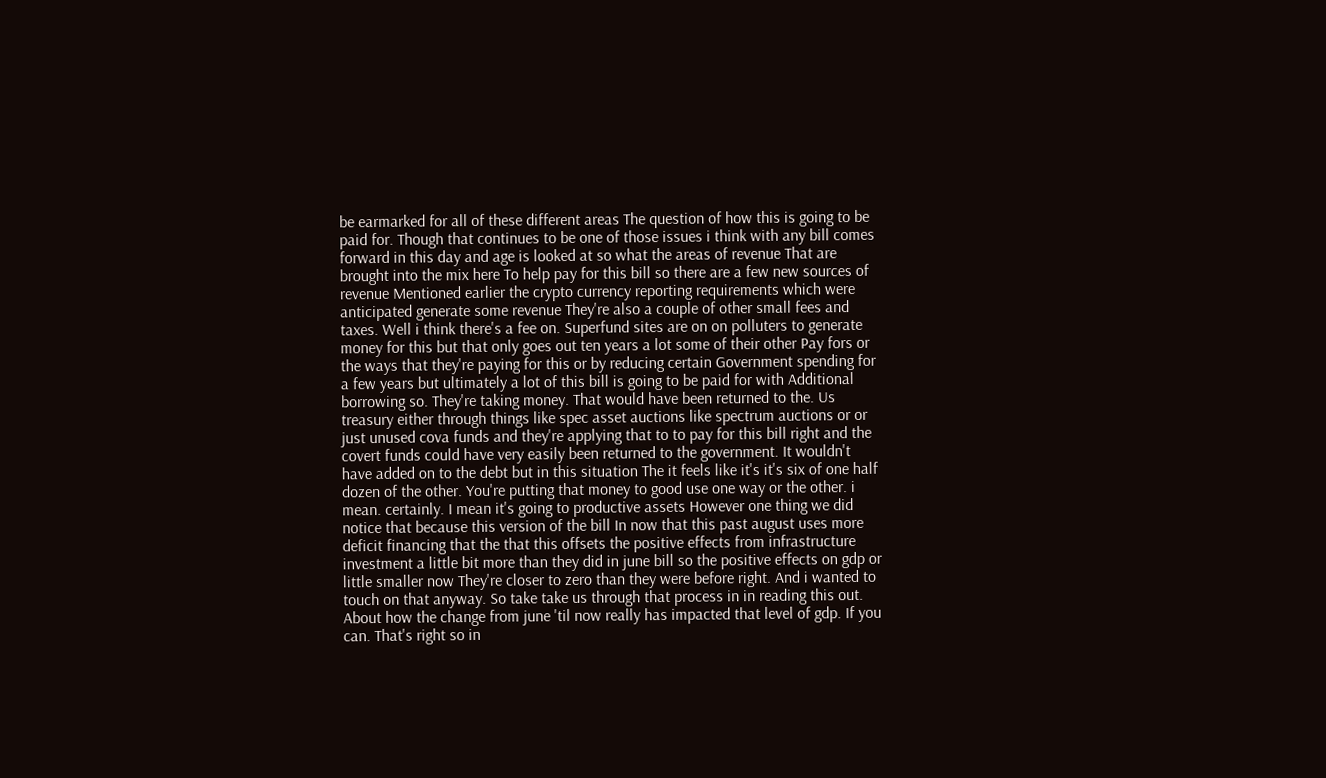be earmarked for all of these different areas The question of how this is going to be paid for. Though that continues to be one of those issues i think with any bill comes forward in this day and age is looked at so what the areas of revenue That are brought into the mix here To help pay for this bill so there are a few new sources of revenue Mentioned earlier the crypto currency reporting requirements which were anticipated generate some revenue They're also a couple of other small fees and taxes. Well i think there's a fee on. Superfund sites are on on polluters to generate money for this but that only goes out ten years a lot some of their other Pay fors or the ways that they're paying for this or by reducing certain Government spending for a few years but ultimately a lot of this bill is going to be paid for with Additional borrowing so. They're taking money. That would have been returned to the. Us treasury either through things like spec asset auctions like spectrum auctions or or just unused cova funds and they're applying that to to pay for this bill right and the covert funds could have very easily been returned to the government. It wouldn't have added on to the debt but in this situation The it feels like it's it's six of one half dozen of the other. You're putting that money to good use one way or the other. i mean. certainly. I mean it's going to productive assets However one thing we did notice that because this version of the bill In now that this past august uses more deficit financing that the that this offsets the positive effects from infrastructure investment a little bit more than they did in june bill so the positive effects on gdp or little smaller now They're closer to zero than they were before right. And i wanted to touch on that anyway. So take take us through that process in in reading this out. About how the change from june 'til now really has impacted that level of gdp. If you can. That's right so in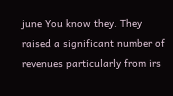june You know they. They raised a significant number of revenues particularly from irs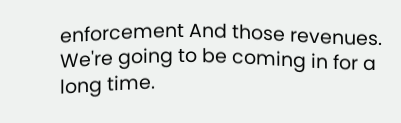enforcement And those revenues. We're going to be coming in for a long time.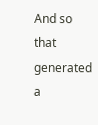And so that generated a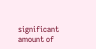significant amount of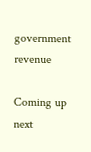government revenue

Coming up next